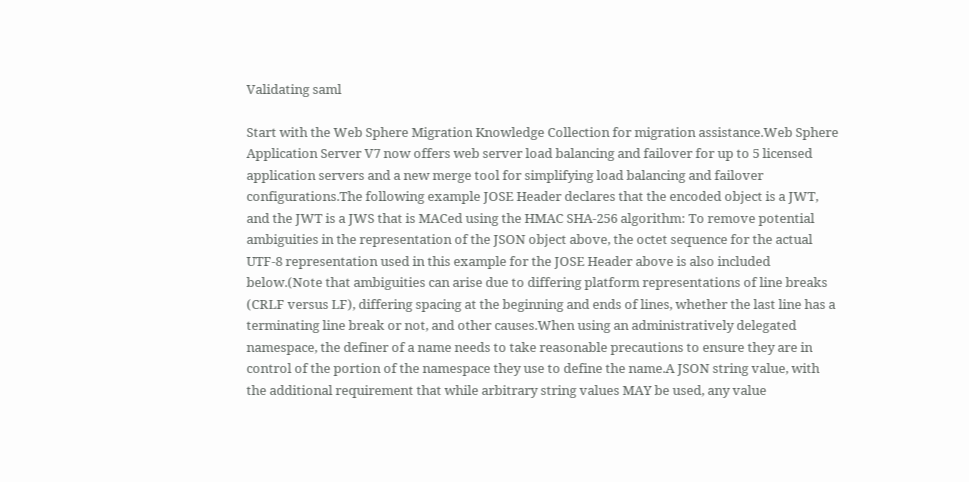Validating saml

Start with the Web Sphere Migration Knowledge Collection for migration assistance.Web Sphere Application Server V7 now offers web server load balancing and failover for up to 5 licensed application servers and a new merge tool for simplifying load balancing and failover configurations.The following example JOSE Header declares that the encoded object is a JWT, and the JWT is a JWS that is MACed using the HMAC SHA-256 algorithm: To remove potential ambiguities in the representation of the JSON object above, the octet sequence for the actual UTF-8 representation used in this example for the JOSE Header above is also included below.(Note that ambiguities can arise due to differing platform representations of line breaks (CRLF versus LF), differing spacing at the beginning and ends of lines, whether the last line has a terminating line break or not, and other causes.When using an administratively delegated namespace, the definer of a name needs to take reasonable precautions to ensure they are in control of the portion of the namespace they use to define the name.A JSON string value, with the additional requirement that while arbitrary string values MAY be used, any value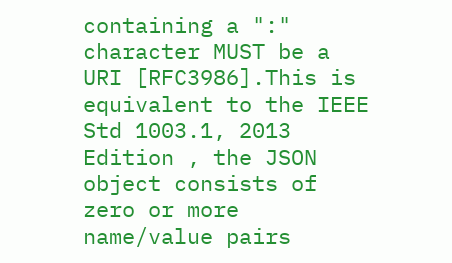containing a ":" character MUST be a URI [RFC3986].This is equivalent to the IEEE Std 1003.1, 2013 Edition , the JSON object consists of zero or more name/value pairs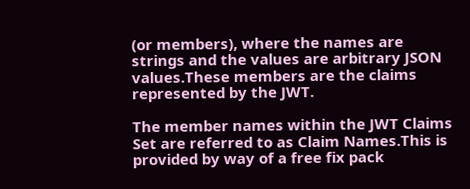(or members), where the names are strings and the values are arbitrary JSON values.These members are the claims represented by the JWT.

The member names within the JWT Claims Set are referred to as Claim Names.This is provided by way of a free fix pack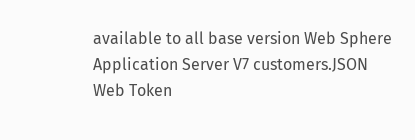available to all base version Web Sphere Application Server V7 customers.JSON Web Token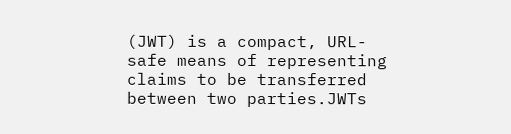(JWT) is a compact, URL-safe means of representing claims to be transferred between two parties.JWTs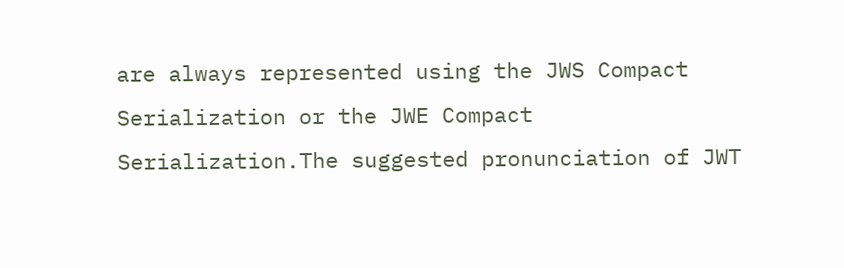are always represented using the JWS Compact Serialization or the JWE Compact Serialization.The suggested pronunciation of JWT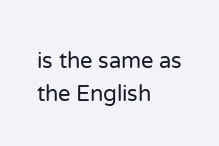is the same as the English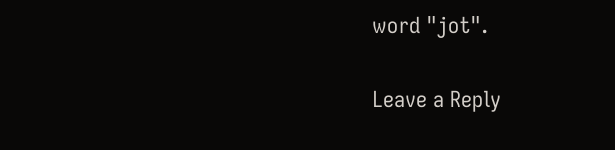word "jot".

Leave a Reply